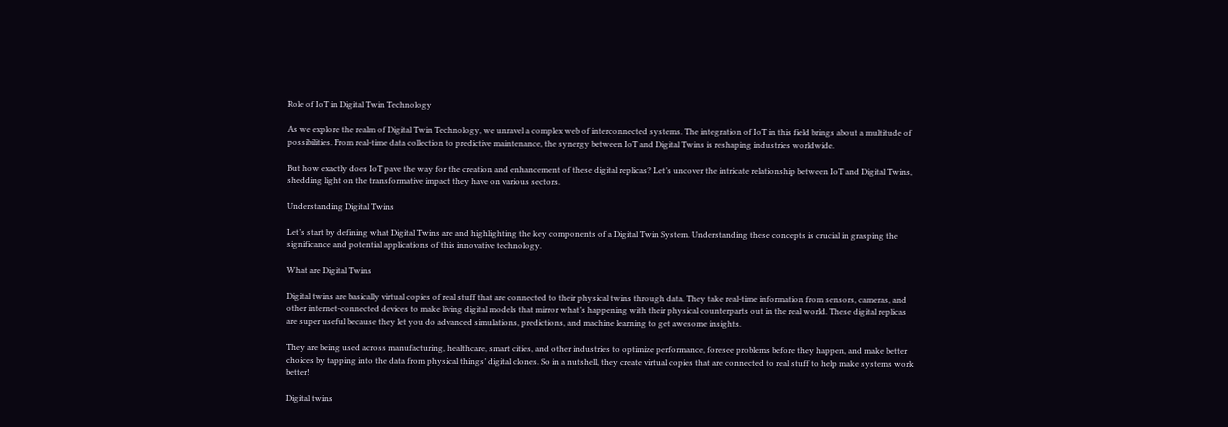Role of IoT in Digital Twin Technology

As we explore the realm of Digital Twin Technology, we unravel a complex web of interconnected systems. The integration of IoT in this field brings about a multitude of possibilities. From real-time data collection to predictive maintenance, the synergy between IoT and Digital Twins is reshaping industries worldwide.

But how exactly does IoT pave the way for the creation and enhancement of these digital replicas? Let’s uncover the intricate relationship between IoT and Digital Twins, shedding light on the transformative impact they have on various sectors.

Understanding Digital Twins

Let’s start by defining what Digital Twins are and highlighting the key components of a Digital Twin System. Understanding these concepts is crucial in grasping the significance and potential applications of this innovative technology.

What are Digital Twins

Digital twins are basically virtual copies of real stuff that are connected to their physical twins through data. They take real-time information from sensors, cameras, and other internet-connected devices to make living digital models that mirror what’s happening with their physical counterparts out in the real world. These digital replicas are super useful because they let you do advanced simulations, predictions, and machine learning to get awesome insights.

They are being used across manufacturing, healthcare, smart cities, and other industries to optimize performance, foresee problems before they happen, and make better choices by tapping into the data from physical things’ digital clones. So in a nutshell, they create virtual copies that are connected to real stuff to help make systems work better!

Digital twins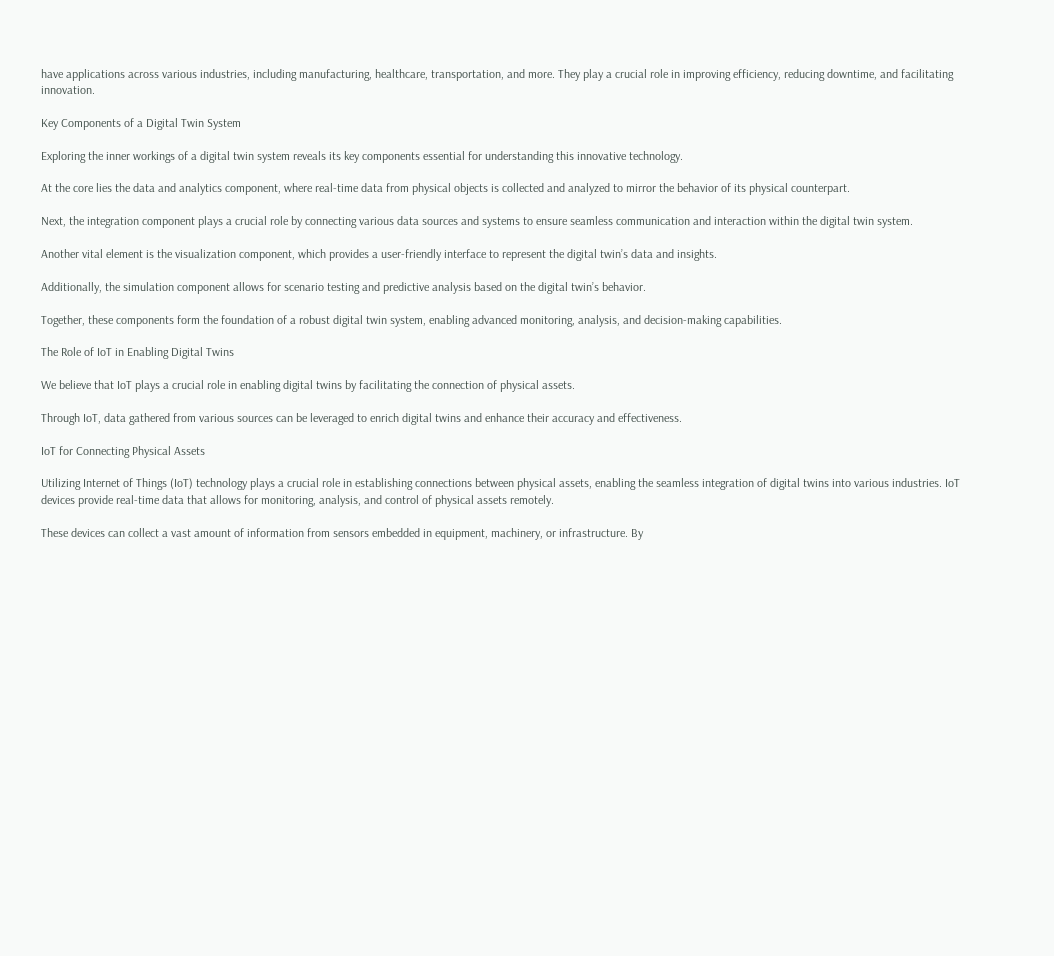have applications across various industries, including manufacturing, healthcare, transportation, and more. They play a crucial role in improving efficiency, reducing downtime, and facilitating innovation.

Key Components of a Digital Twin System

Exploring the inner workings of a digital twin system reveals its key components essential for understanding this innovative technology.

At the core lies the data and analytics component, where real-time data from physical objects is collected and analyzed to mirror the behavior of its physical counterpart.

Next, the integration component plays a crucial role by connecting various data sources and systems to ensure seamless communication and interaction within the digital twin system.

Another vital element is the visualization component, which provides a user-friendly interface to represent the digital twin’s data and insights.

Additionally, the simulation component allows for scenario testing and predictive analysis based on the digital twin’s behavior.

Together, these components form the foundation of a robust digital twin system, enabling advanced monitoring, analysis, and decision-making capabilities.

The Role of IoT in Enabling Digital Twins

We believe that IoT plays a crucial role in enabling digital twins by facilitating the connection of physical assets.

Through IoT, data gathered from various sources can be leveraged to enrich digital twins and enhance their accuracy and effectiveness.

IoT for Connecting Physical Assets

Utilizing Internet of Things (IoT) technology plays a crucial role in establishing connections between physical assets, enabling the seamless integration of digital twins into various industries. IoT devices provide real-time data that allows for monitoring, analysis, and control of physical assets remotely.

These devices can collect a vast amount of information from sensors embedded in equipment, machinery, or infrastructure. By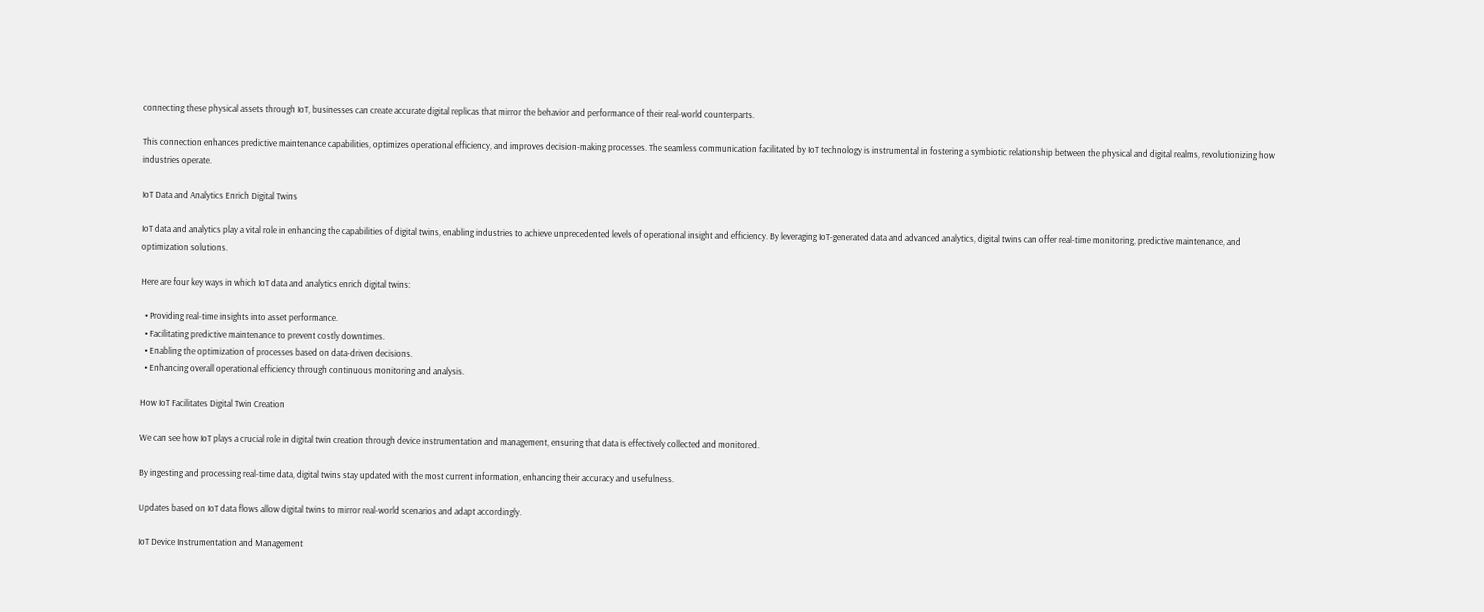connecting these physical assets through IoT, businesses can create accurate digital replicas that mirror the behavior and performance of their real-world counterparts.

This connection enhances predictive maintenance capabilities, optimizes operational efficiency, and improves decision-making processes. The seamless communication facilitated by IoT technology is instrumental in fostering a symbiotic relationship between the physical and digital realms, revolutionizing how industries operate.

IoT Data and Analytics Enrich Digital Twins

IoT data and analytics play a vital role in enhancing the capabilities of digital twins, enabling industries to achieve unprecedented levels of operational insight and efficiency. By leveraging IoT-generated data and advanced analytics, digital twins can offer real-time monitoring, predictive maintenance, and optimization solutions.

Here are four key ways in which IoT data and analytics enrich digital twins:

  • Providing real-time insights into asset performance.
  • Facilitating predictive maintenance to prevent costly downtimes.
  • Enabling the optimization of processes based on data-driven decisions.
  • Enhancing overall operational efficiency through continuous monitoring and analysis.

How IoT Facilitates Digital Twin Creation

We can see how IoT plays a crucial role in digital twin creation through device instrumentation and management, ensuring that data is effectively collected and monitored.

By ingesting and processing real-time data, digital twins stay updated with the most current information, enhancing their accuracy and usefulness.

Updates based on IoT data flows allow digital twins to mirror real-world scenarios and adapt accordingly.

IoT Device Instrumentation and Management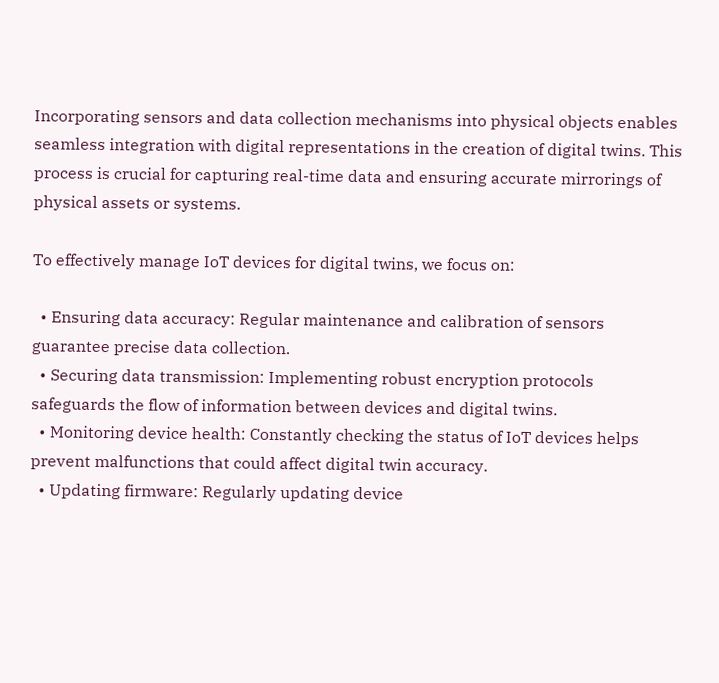Incorporating sensors and data collection mechanisms into physical objects enables seamless integration with digital representations in the creation of digital twins. This process is crucial for capturing real-time data and ensuring accurate mirrorings of physical assets or systems.

To effectively manage IoT devices for digital twins, we focus on:

  • Ensuring data accuracy: Regular maintenance and calibration of sensors guarantee precise data collection.
  • Securing data transmission: Implementing robust encryption protocols safeguards the flow of information between devices and digital twins.
  • Monitoring device health: Constantly checking the status of IoT devices helps prevent malfunctions that could affect digital twin accuracy.
  • Updating firmware: Regularly updating device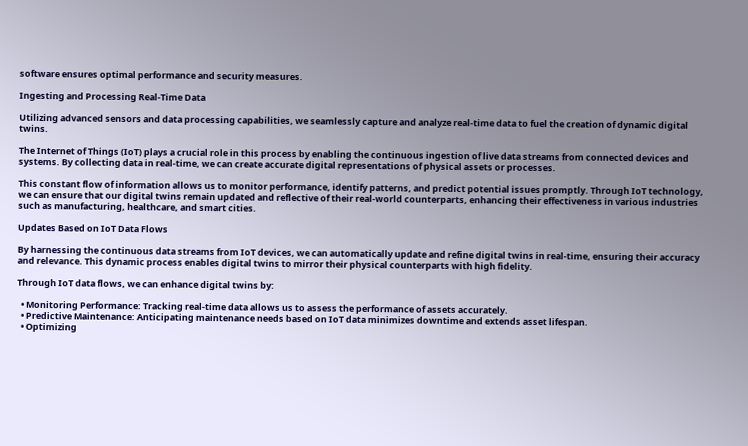software ensures optimal performance and security measures.

Ingesting and Processing Real-Time Data

Utilizing advanced sensors and data processing capabilities, we seamlessly capture and analyze real-time data to fuel the creation of dynamic digital twins.

The Internet of Things (IoT) plays a crucial role in this process by enabling the continuous ingestion of live data streams from connected devices and systems. By collecting data in real-time, we can create accurate digital representations of physical assets or processes.

This constant flow of information allows us to monitor performance, identify patterns, and predict potential issues promptly. Through IoT technology, we can ensure that our digital twins remain updated and reflective of their real-world counterparts, enhancing their effectiveness in various industries such as manufacturing, healthcare, and smart cities.

Updates Based on IoT Data Flows

By harnessing the continuous data streams from IoT devices, we can automatically update and refine digital twins in real-time, ensuring their accuracy and relevance. This dynamic process enables digital twins to mirror their physical counterparts with high fidelity.

Through IoT data flows, we can enhance digital twins by:

  • Monitoring Performance: Tracking real-time data allows us to assess the performance of assets accurately.
  • Predictive Maintenance: Anticipating maintenance needs based on IoT data minimizes downtime and extends asset lifespan.
  • Optimizing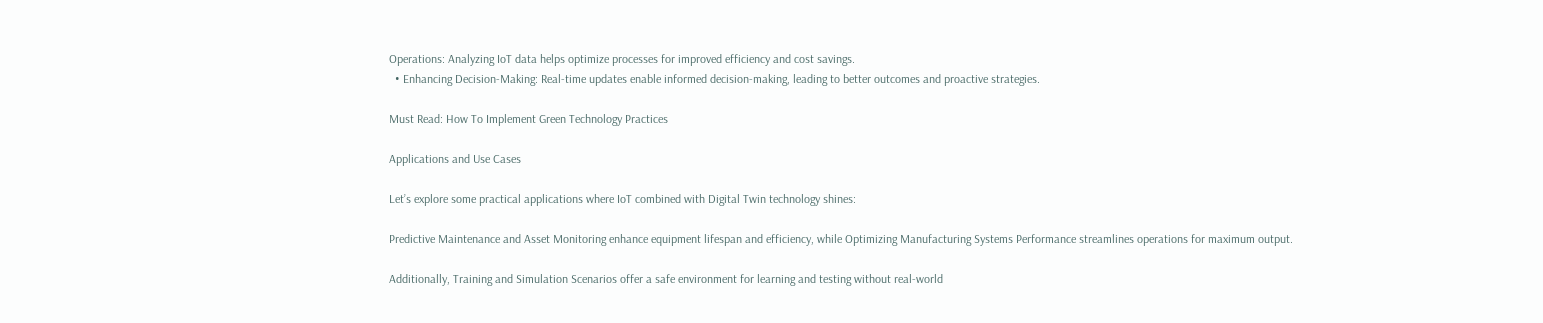Operations: Analyzing IoT data helps optimize processes for improved efficiency and cost savings.
  • Enhancing Decision-Making: Real-time updates enable informed decision-making, leading to better outcomes and proactive strategies.

Must Read: How To Implement Green Technology Practices

Applications and Use Cases

Let’s explore some practical applications where IoT combined with Digital Twin technology shines:

Predictive Maintenance and Asset Monitoring enhance equipment lifespan and efficiency, while Optimizing Manufacturing Systems Performance streamlines operations for maximum output.

Additionally, Training and Simulation Scenarios offer a safe environment for learning and testing without real-world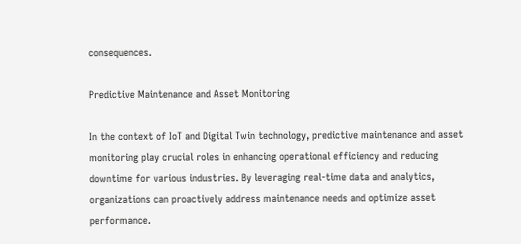consequences.

Predictive Maintenance and Asset Monitoring

In the context of IoT and Digital Twin technology, predictive maintenance and asset monitoring play crucial roles in enhancing operational efficiency and reducing downtime for various industries. By leveraging real-time data and analytics, organizations can proactively address maintenance needs and optimize asset performance.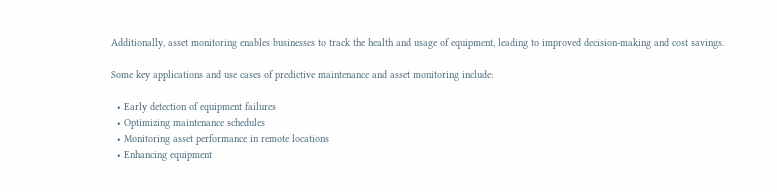Additionally, asset monitoring enables businesses to track the health and usage of equipment, leading to improved decision-making and cost savings.

Some key applications and use cases of predictive maintenance and asset monitoring include:

  • Early detection of equipment failures
  • Optimizing maintenance schedules
  • Monitoring asset performance in remote locations
  • Enhancing equipment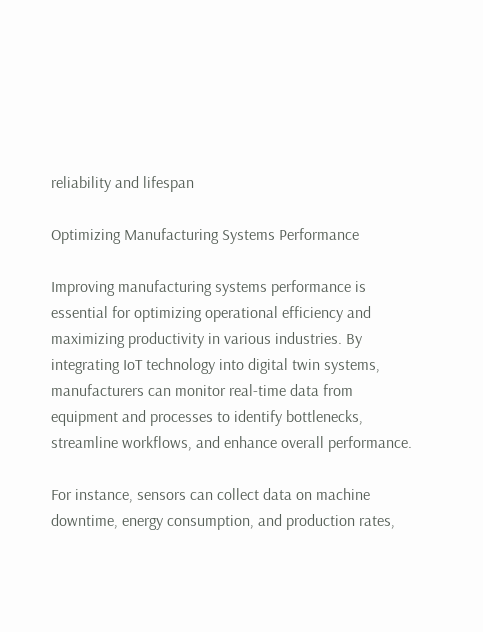reliability and lifespan

Optimizing Manufacturing Systems Performance

Improving manufacturing systems performance is essential for optimizing operational efficiency and maximizing productivity in various industries. By integrating IoT technology into digital twin systems, manufacturers can monitor real-time data from equipment and processes to identify bottlenecks, streamline workflows, and enhance overall performance.

For instance, sensors can collect data on machine downtime, energy consumption, and production rates,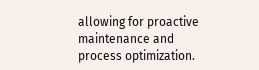allowing for proactive maintenance and process optimization.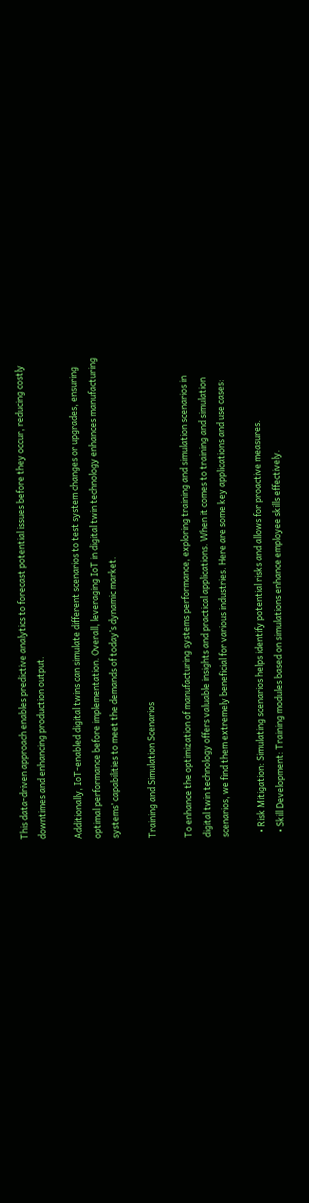This data-driven approach enables predictive analytics to forecast potential issues before they occur, reducing costly downtimes and enhancing production output.

Additionally, IoT-enabled digital twins can simulate different scenarios to test system changes or upgrades, ensuring optimal performance before implementation. Overall, leveraging IoT in digital twin technology enhances manufacturing systems’ capabilities to meet the demands of today’s dynamic market.

Training and Simulation Scenarios

To enhance the optimization of manufacturing systems performance, exploring training and simulation scenarios in digital twin technology offers valuable insights and practical applications. When it comes to training and simulation scenarios, we find them extremely beneficial for various industries. Here are some key applications and use cases:

  • Risk Mitigation: Simulating scenarios helps identify potential risks and allows for proactive measures.
  • Skill Development: Training modules based on simulations enhance employee skills effectively.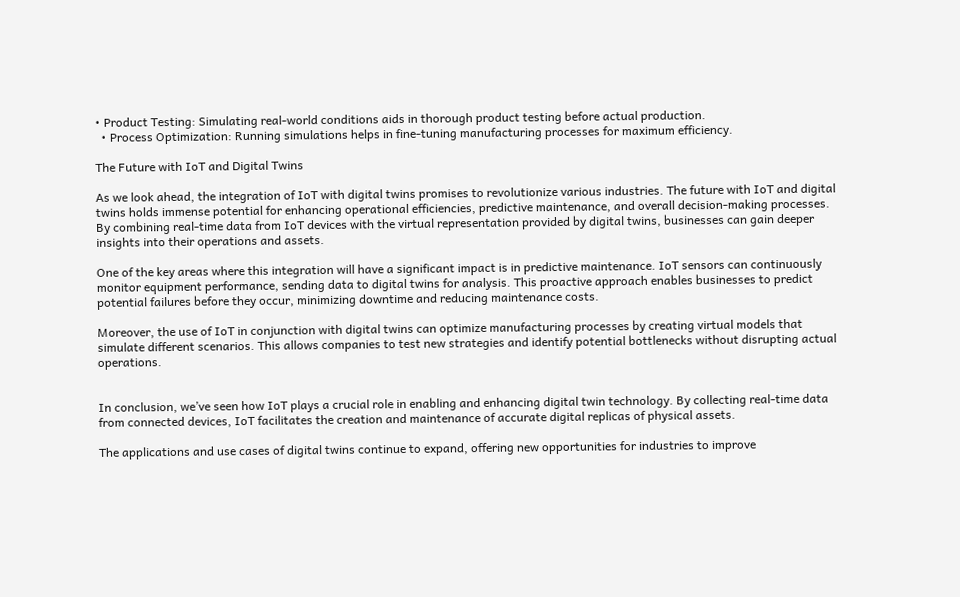• Product Testing: Simulating real-world conditions aids in thorough product testing before actual production.
  • Process Optimization: Running simulations helps in fine-tuning manufacturing processes for maximum efficiency.

The Future with IoT and Digital Twins

As we look ahead, the integration of IoT with digital twins promises to revolutionize various industries. The future with IoT and digital twins holds immense potential for enhancing operational efficiencies, predictive maintenance, and overall decision-making processes. By combining real-time data from IoT devices with the virtual representation provided by digital twins, businesses can gain deeper insights into their operations and assets.

One of the key areas where this integration will have a significant impact is in predictive maintenance. IoT sensors can continuously monitor equipment performance, sending data to digital twins for analysis. This proactive approach enables businesses to predict potential failures before they occur, minimizing downtime and reducing maintenance costs.

Moreover, the use of IoT in conjunction with digital twins can optimize manufacturing processes by creating virtual models that simulate different scenarios. This allows companies to test new strategies and identify potential bottlenecks without disrupting actual operations.


In conclusion, we’ve seen how IoT plays a crucial role in enabling and enhancing digital twin technology. By collecting real-time data from connected devices, IoT facilitates the creation and maintenance of accurate digital replicas of physical assets.

The applications and use cases of digital twins continue to expand, offering new opportunities for industries to improve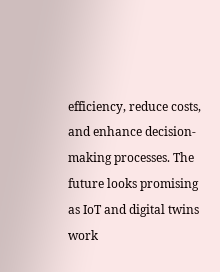efficiency, reduce costs, and enhance decision-making processes. The future looks promising as IoT and digital twins work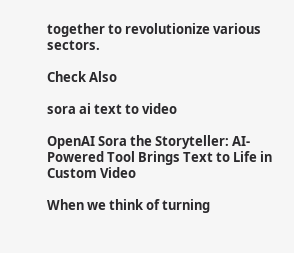together to revolutionize various sectors.

Check Also

sora ai text to video

OpenAI Sora the Storyteller: AI-Powered Tool Brings Text to Life in Custom Video

When we think of turning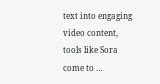text into engaging video content, tools like Sora come to …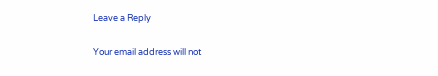Leave a Reply

Your email address will not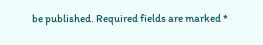be published. Required fields are marked *